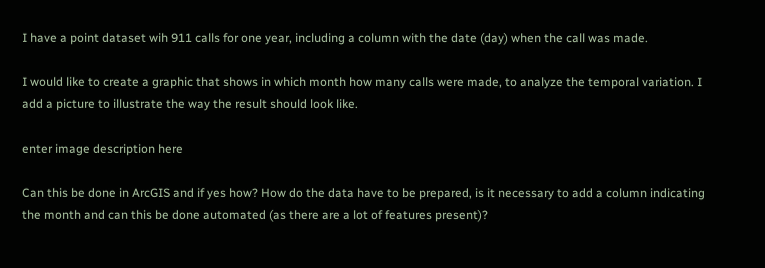I have a point dataset wih 911 calls for one year, including a column with the date (day) when the call was made.

I would like to create a graphic that shows in which month how many calls were made, to analyze the temporal variation. I add a picture to illustrate the way the result should look like.

enter image description here

Can this be done in ArcGIS and if yes how? How do the data have to be prepared, is it necessary to add a column indicating the month and can this be done automated (as there are a lot of features present)?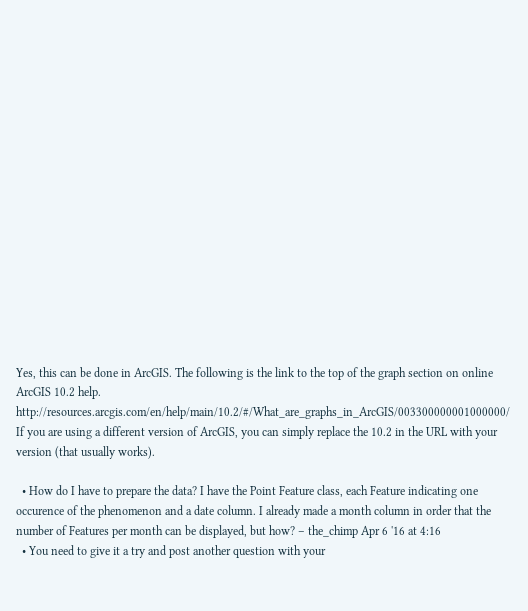Yes, this can be done in ArcGIS. The following is the link to the top of the graph section on online ArcGIS 10.2 help. http://resources.arcgis.com/en/help/main/10.2/#/What_are_graphs_in_ArcGIS/003300000001000000/ If you are using a different version of ArcGIS, you can simply replace the 10.2 in the URL with your version (that usually works).

  • How do I have to prepare the data? I have the Point Feature class, each Feature indicating one occurence of the phenomenon and a date column. I already made a month column in order that the number of Features per month can be displayed, but how? – the_chimp Apr 6 '16 at 4:16
  • You need to give it a try and post another question with your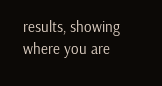results, showing where you are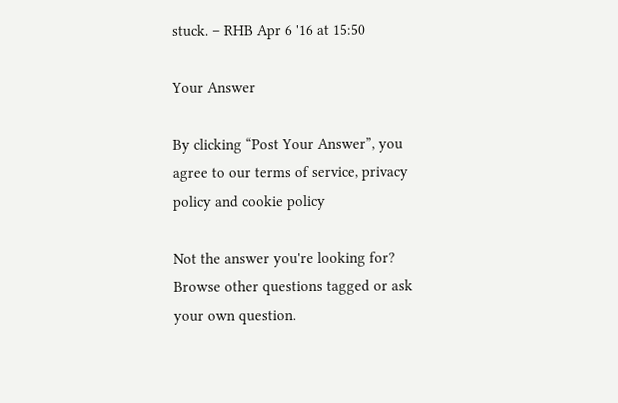stuck. – RHB Apr 6 '16 at 15:50

Your Answer

By clicking “Post Your Answer”, you agree to our terms of service, privacy policy and cookie policy

Not the answer you're looking for? Browse other questions tagged or ask your own question.